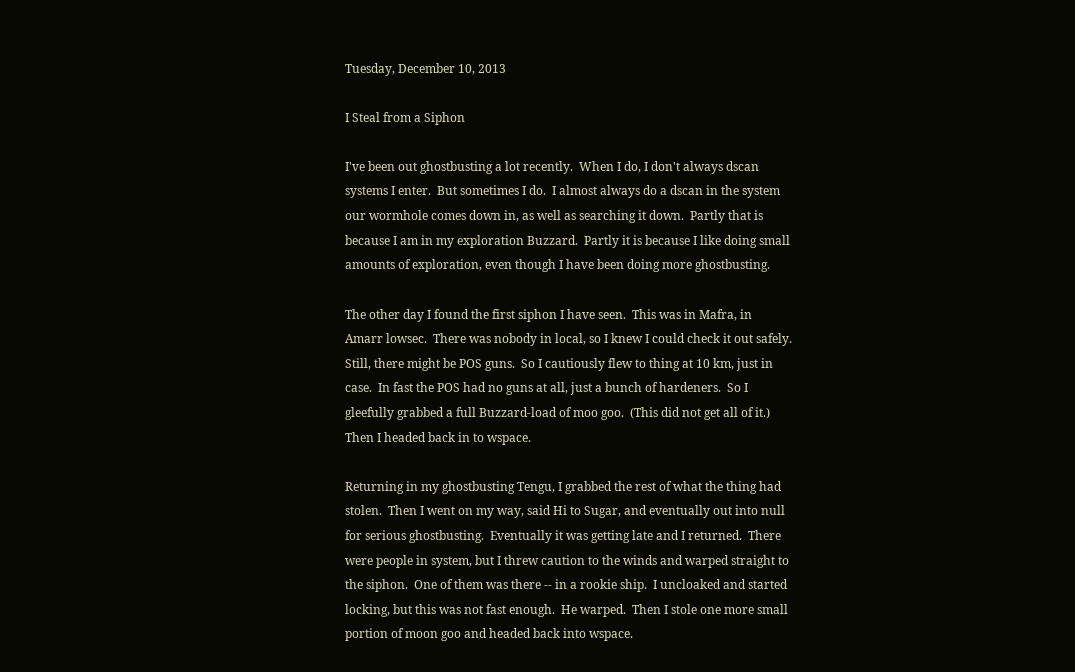Tuesday, December 10, 2013

I Steal from a Siphon

I've been out ghostbusting a lot recently.  When I do, I don't always dscan systems I enter.  But sometimes I do.  I almost always do a dscan in the system our wormhole comes down in, as well as searching it down.  Partly that is because I am in my exploration Buzzard.  Partly it is because I like doing small amounts of exploration, even though I have been doing more ghostbusting.

The other day I found the first siphon I have seen.  This was in Mafra, in Amarr lowsec.  There was nobody in local, so I knew I could check it out safely.  Still, there might be POS guns.  So I cautiously flew to thing at 10 km, just in case.  In fast the POS had no guns at all, just a bunch of hardeners.  So I gleefully grabbed a full Buzzard-load of moo goo.  (This did not get all of it.)  Then I headed back in to wspace.

Returning in my ghostbusting Tengu, I grabbed the rest of what the thing had stolen.  Then I went on my way, said Hi to Sugar, and eventually out into null for serious ghostbusting.  Eventually it was getting late and I returned.  There were people in system, but I threw caution to the winds and warped straight to the siphon.  One of them was there -- in a rookie ship.  I uncloaked and started locking, but this was not fast enough.  He warped.  Then I stole one more small portion of moon goo and headed back into wspace.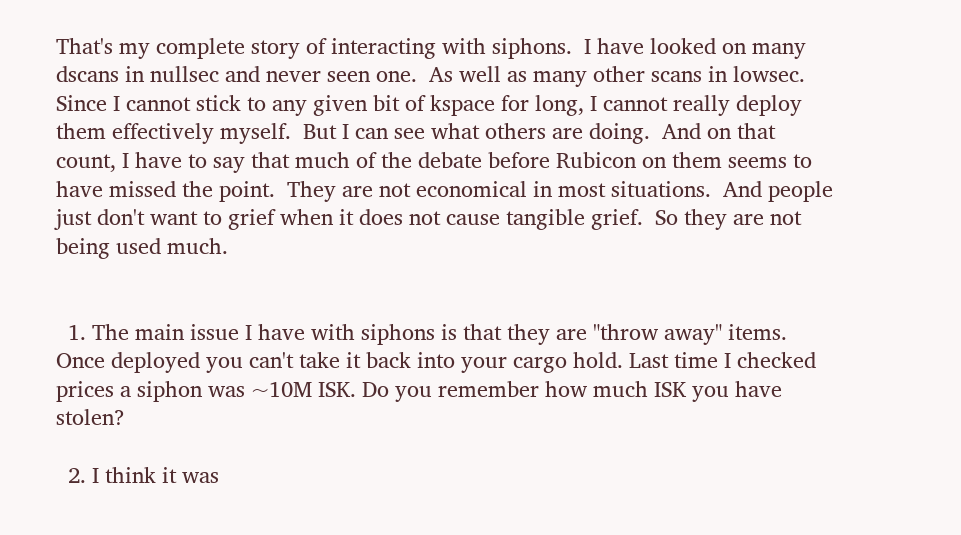That's my complete story of interacting with siphons.  I have looked on many dscans in nullsec and never seen one.  As well as many other scans in lowsec.  Since I cannot stick to any given bit of kspace for long, I cannot really deploy them effectively myself.  But I can see what others are doing.  And on that count, I have to say that much of the debate before Rubicon on them seems to have missed the point.  They are not economical in most situations.  And people just don't want to grief when it does not cause tangible grief.  So they are not being used much.


  1. The main issue I have with siphons is that they are "throw away" items. Once deployed you can't take it back into your cargo hold. Last time I checked prices a siphon was ~10M ISK. Do you remember how much ISK you have stolen?

  2. I think it was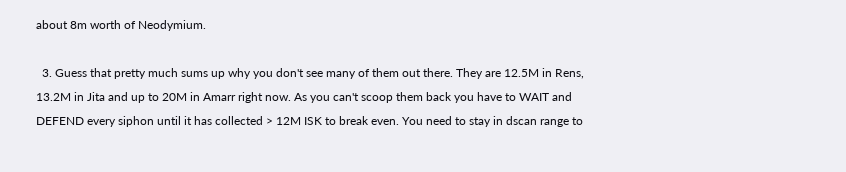about 8m worth of Neodymium.

  3. Guess that pretty much sums up why you don't see many of them out there. They are 12.5M in Rens, 13.2M in Jita and up to 20M in Amarr right now. As you can't scoop them back you have to WAIT and DEFEND every siphon until it has collected > 12M ISK to break even. You need to stay in dscan range to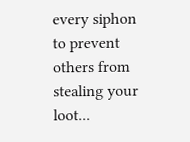every siphon to prevent others from stealing your loot...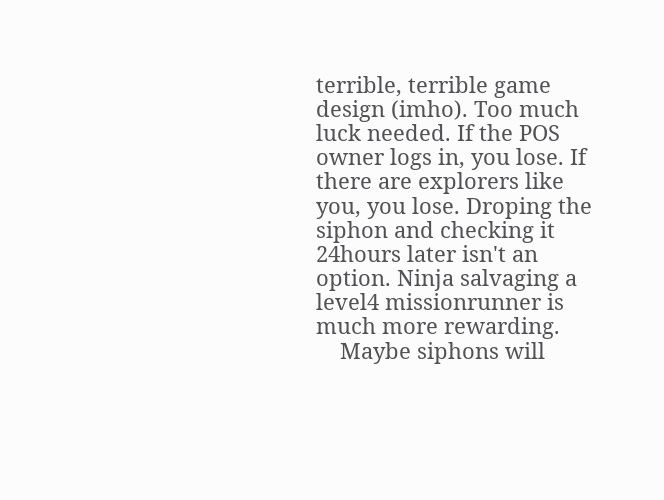terrible, terrible game design (imho). Too much luck needed. If the POS owner logs in, you lose. If there are explorers like you, you lose. Droping the siphon and checking it 24hours later isn't an option. Ninja salvaging a level4 missionrunner is much more rewarding.
    Maybe siphons will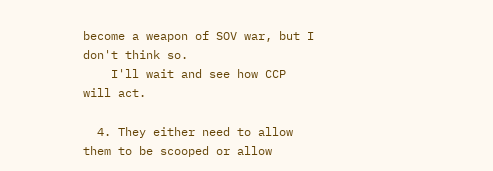become a weapon of SOV war, but I don't think so.
    I'll wait and see how CCP will act.

  4. They either need to allow them to be scooped or allow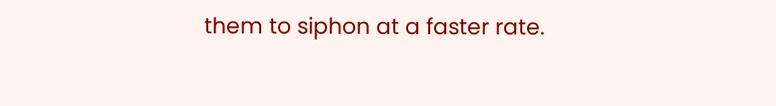them to siphon at a faster rate.